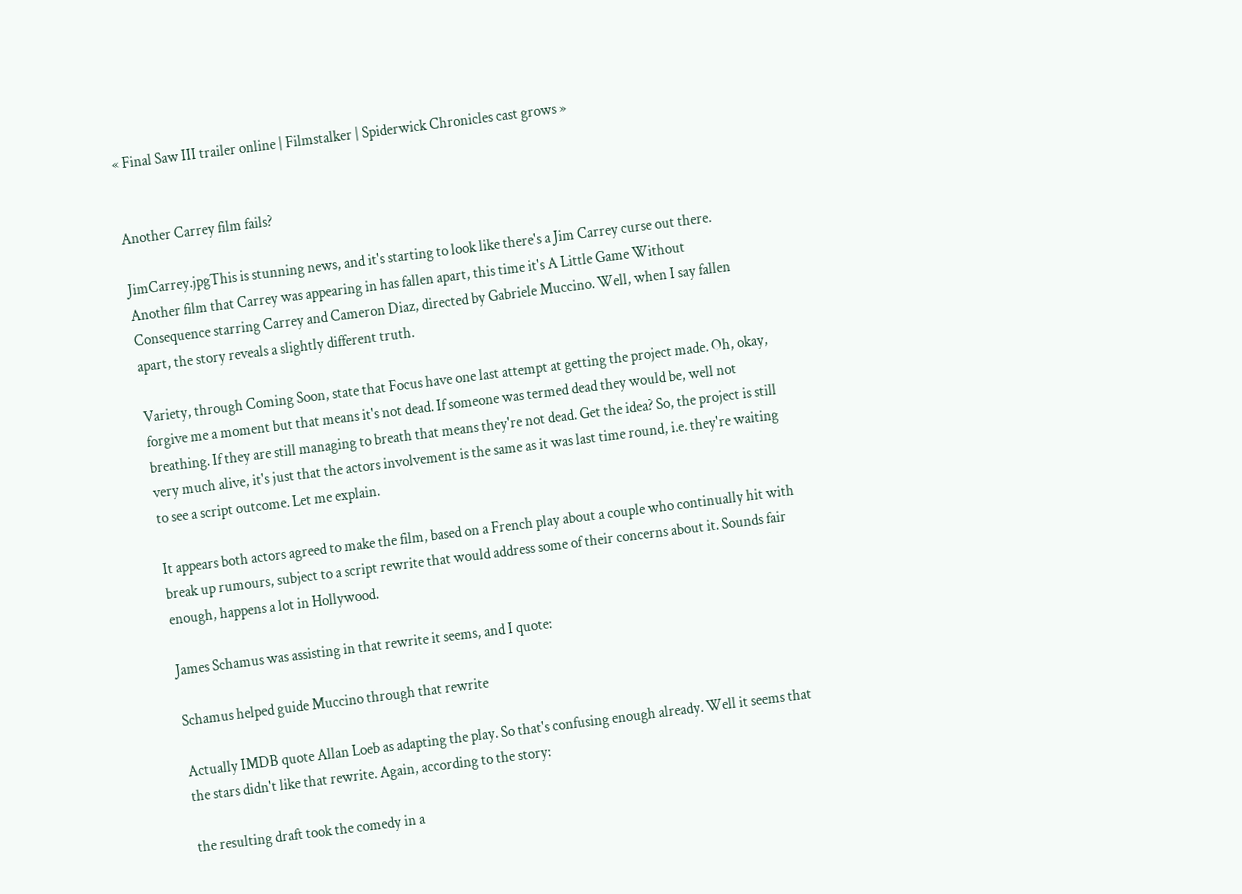« Final Saw III trailer online | Filmstalker | Spiderwick Chronicles cast grows »


Another Carrey film fails?

JimCarrey.jpgThis is stunning news, and it's starting to look like there's a Jim Carrey curse out there. Another film that Carrey was appearing in has fallen apart, this time it's A Little Game Without Consequence starring Carrey and Cameron Diaz, directed by Gabriele Muccino. Well, when I say fallen apart, the story reveals a slightly different truth.

Variety, through Coming Soon, state that Focus have one last attempt at getting the project made. Oh, okay, forgive me a moment but that means it's not dead. If someone was termed dead they would be, well not breathing. If they are still managing to breath that means they're not dead. Get the idea? So, the project is still very much alive, it's just that the actors involvement is the same as it was last time round, i.e. they're waiting to see a script outcome. Let me explain.

It appears both actors agreed to make the film, based on a French play about a couple who continually hit with break up rumours, subject to a script rewrite that would address some of their concerns about it. Sounds fair enough, happens a lot in Hollywood.

James Schamus was assisting in that rewrite it seems, and I quote:

Schamus helped guide Muccino through that rewrite

Actually IMDB quote Allan Loeb as adapting the play. So that's confusing enough already. Well it seems that the stars didn't like that rewrite. Again, according to the story:

the resulting draft took the comedy in a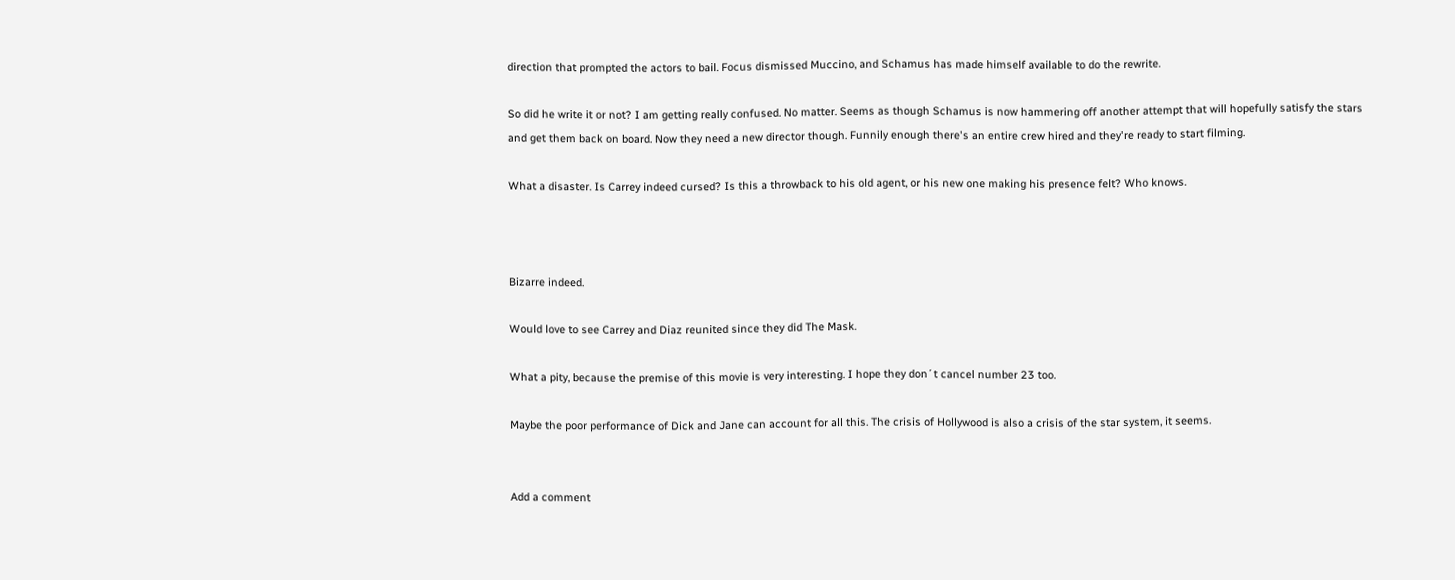direction that prompted the actors to bail. Focus dismissed Muccino, and Schamus has made himself available to do the rewrite.

So did he write it or not? I am getting really confused. No matter. Seems as though Schamus is now hammering off another attempt that will hopefully satisfy the stars and get them back on board. Now they need a new director though. Funnily enough there's an entire crew hired and they're ready to start filming.

What a disaster. Is Carrey indeed cursed? Is this a throwback to his old agent, or his new one making his presence felt? Who knows.



Bizarre indeed.

Would love to see Carrey and Diaz reunited since they did The Mask.

What a pity, because the premise of this movie is very interesting. I hope they don´t cancel number 23 too.

Maybe the poor performance of Dick and Jane can account for all this. The crisis of Hollywood is also a crisis of the star system, it seems.


Add a comment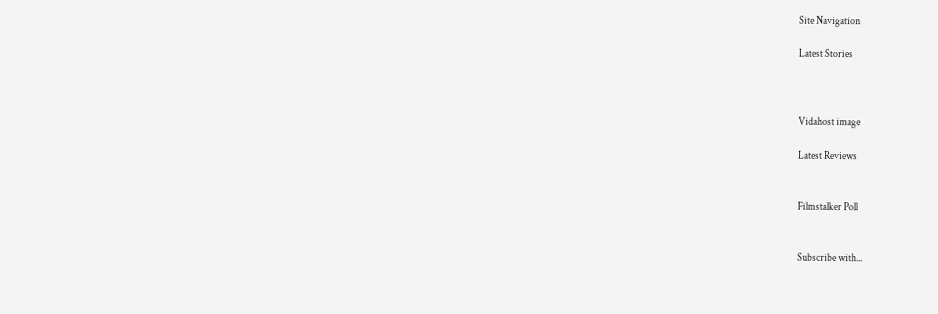Site Navigation

Latest Stories



Vidahost image

Latest Reviews


Filmstalker Poll


Subscribe with...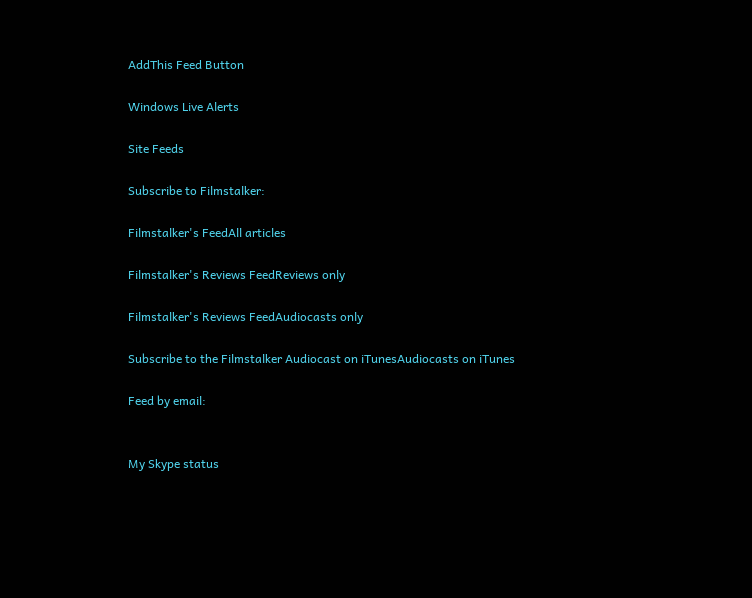AddThis Feed Button

Windows Live Alerts

Site Feeds

Subscribe to Filmstalker:

Filmstalker's FeedAll articles

Filmstalker's Reviews FeedReviews only

Filmstalker's Reviews FeedAudiocasts only

Subscribe to the Filmstalker Audiocast on iTunesAudiocasts on iTunes

Feed by email:


My Skype status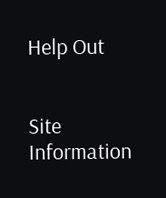Help Out


Site Information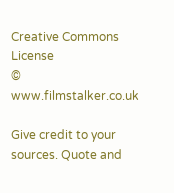Creative Commons License
© www.filmstalker.co.uk

Give credit to your sources. Quote and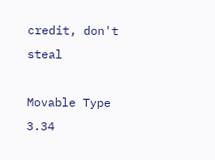credit, don't steal

Movable Type 3.34